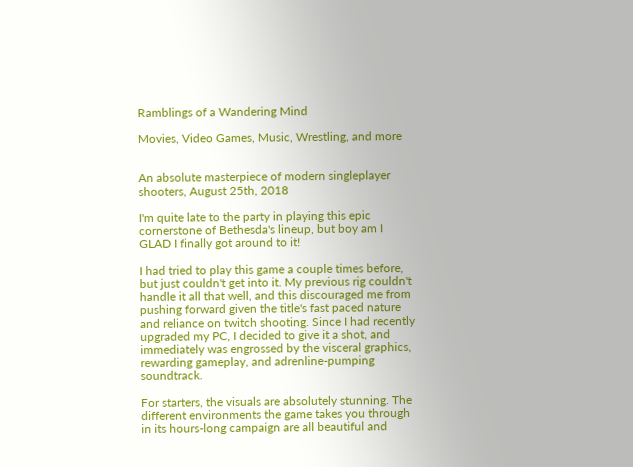Ramblings of a Wandering Mind

Movies, Video Games, Music, Wrestling, and more


An absolute masterpiece of modern singleplayer shooters, August 25th, 2018

I'm quite late to the party in playing this epic cornerstone of Bethesda's lineup, but boy am I GLAD I finally got around to it!

I had tried to play this game a couple times before, but just couldn't get into it. My previous rig couldn't handle it all that well, and this discouraged me from pushing forward given the title's fast paced nature and reliance on twitch shooting. Since I had recently upgraded my PC, I decided to give it a shot, and immediately was engrossed by the visceral graphics, rewarding gameplay, and adrenline-pumping soundtrack.

For starters, the visuals are absolutely stunning. The different environments the game takes you through in its hours-long campaign are all beautiful and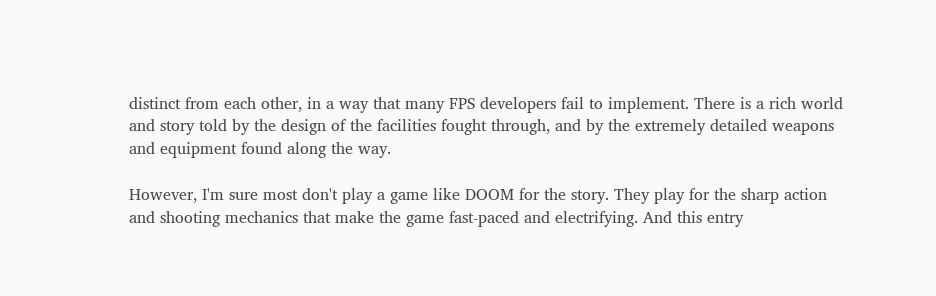distinct from each other, in a way that many FPS developers fail to implement. There is a rich world and story told by the design of the facilities fought through, and by the extremely detailed weapons and equipment found along the way.

However, I'm sure most don't play a game like DOOM for the story. They play for the sharp action and shooting mechanics that make the game fast-paced and electrifying. And this entry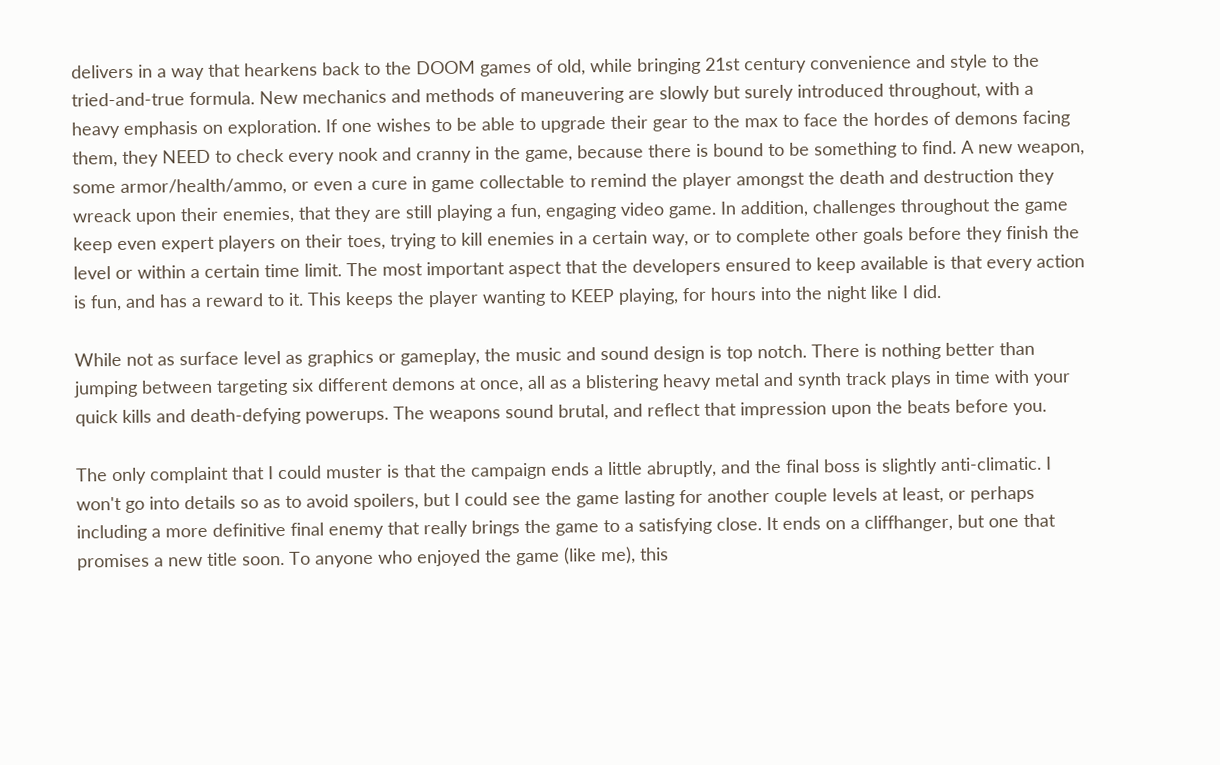delivers in a way that hearkens back to the DOOM games of old, while bringing 21st century convenience and style to the tried-and-true formula. New mechanics and methods of maneuvering are slowly but surely introduced throughout, with a heavy emphasis on exploration. If one wishes to be able to upgrade their gear to the max to face the hordes of demons facing them, they NEED to check every nook and cranny in the game, because there is bound to be something to find. A new weapon, some armor/health/ammo, or even a cure in game collectable to remind the player amongst the death and destruction they wreack upon their enemies, that they are still playing a fun, engaging video game. In addition, challenges throughout the game keep even expert players on their toes, trying to kill enemies in a certain way, or to complete other goals before they finish the level or within a certain time limit. The most important aspect that the developers ensured to keep available is that every action is fun, and has a reward to it. This keeps the player wanting to KEEP playing, for hours into the night like I did.

While not as surface level as graphics or gameplay, the music and sound design is top notch. There is nothing better than jumping between targeting six different demons at once, all as a blistering heavy metal and synth track plays in time with your quick kills and death-defying powerups. The weapons sound brutal, and reflect that impression upon the beats before you.

The only complaint that I could muster is that the campaign ends a little abruptly, and the final boss is slightly anti-climatic. I won't go into details so as to avoid spoilers, but I could see the game lasting for another couple levels at least, or perhaps including a more definitive final enemy that really brings the game to a satisfying close. It ends on a cliffhanger, but one that promises a new title soon. To anyone who enjoyed the game (like me), this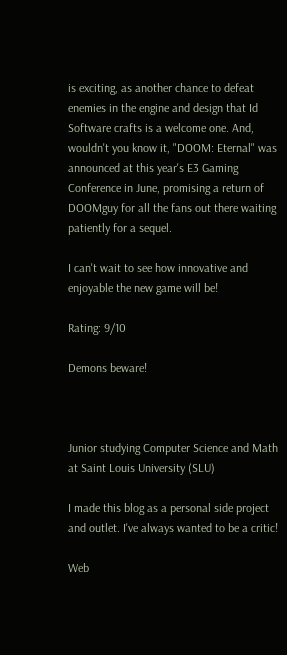is exciting, as another chance to defeat enemies in the engine and design that Id Software crafts is a welcome one. And, wouldn't you know it, "DOOM: Eternal" was announced at this year's E3 Gaming Conference in June, promising a return of DOOMguy for all the fans out there waiting patiently for a sequel.

I can't wait to see how innovative and enjoyable the new game will be!

Rating: 9/10

Demons beware!



Junior studying Computer Science and Math at Saint Louis University (SLU)

I made this blog as a personal side project and outlet. I've always wanted to be a critic!

Web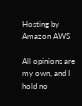Hosting by Amazon AWS

All opinions are my own, and I hold no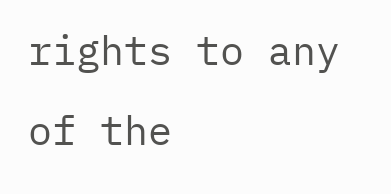rights to any of the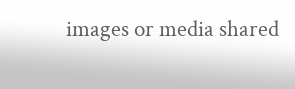images or media shared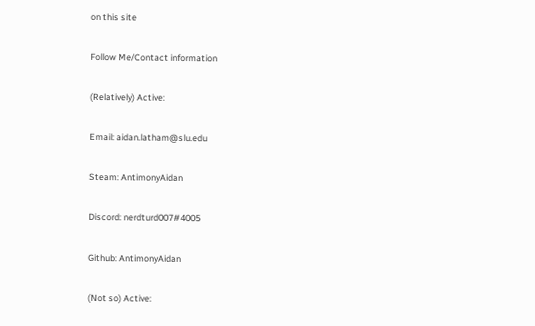on this site

Follow Me/Contact information

(Relatively) Active:

Email: aidan.latham@slu.edu

Steam: AntimonyAidan

Discord: nerdturd007#4005

Github: AntimonyAidan

(Not so) Active: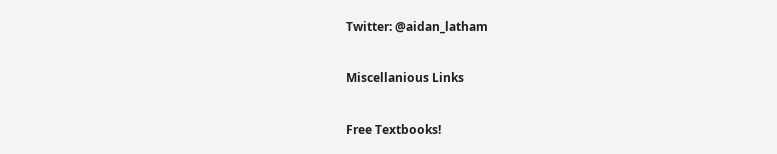Twitter: @aidan_latham

Miscellanious Links

Free Textbooks!